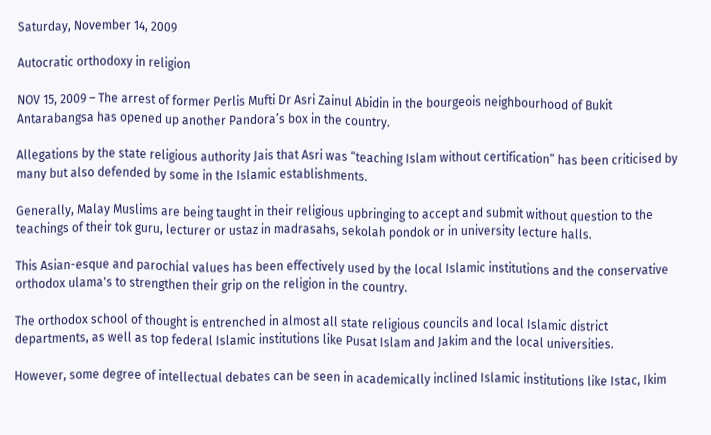Saturday, November 14, 2009

Autocratic orthodoxy in religion

NOV 15, 2009 – The arrest of former Perlis Mufti Dr Asri Zainul Abidin in the bourgeois neighbourhood of Bukit Antarabangsa has opened up another Pandora’s box in the country.

Allegations by the state religious authority Jais that Asri was “teaching Islam without certification” has been criticised by many but also defended by some in the Islamic establishments.

Generally, Malay Muslims are being taught in their religious upbringing to accept and submit without question to the teachings of their tok guru, lecturer or ustaz in madrasahs, sekolah pondok or in university lecture halls.

This Asian-esque and parochial values has been effectively used by the local Islamic institutions and the conservative orthodox ulama's to strengthen their grip on the religion in the country.

The orthodox school of thought is entrenched in almost all state religious councils and local Islamic district departments, as well as top federal Islamic institutions like Pusat Islam and Jakim and the local universities.

However, some degree of intellectual debates can be seen in academically inclined Islamic institutions like Istac, Ikim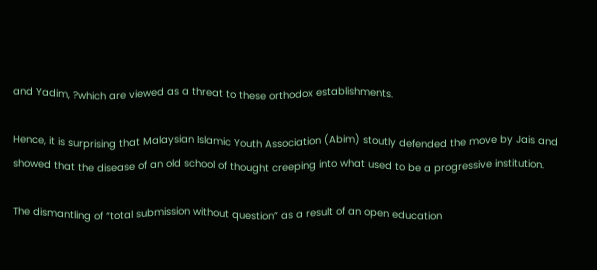and Yadim, ?which are viewed as a threat to these orthodox establishments.

Hence, it is surprising that Malaysian Islamic Youth Association (Abim) stoutly defended the move by Jais and showed that the disease of an old school of thought creeping into what used to be a progressive institution.

The dismantling of “total submission without question” as a result of an open education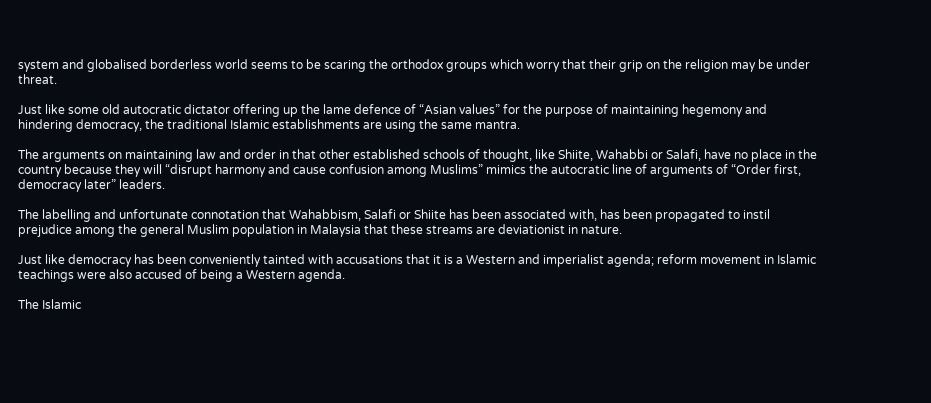system and globalised borderless world seems to be scaring the orthodox groups which worry that their grip on the religion may be under threat.

Just like some old autocratic dictator offering up the lame defence of “Asian values” for the purpose of maintaining hegemony and hindering democracy, the traditional Islamic establishments are using the same mantra.

The arguments on maintaining law and order in that other established schools of thought, like Shiite, Wahabbi or Salafi, have no place in the country because they will “disrupt harmony and cause confusion among Muslims” mimics the autocratic line of arguments of “Order first, democracy later” leaders.

The labelling and unfortunate connotation that Wahabbism, Salafi or Shiite has been associated with, has been propagated to instil prejudice among the general Muslim population in Malaysia that these streams are deviationist in nature.

Just like democracy has been conveniently tainted with accusations that it is a Western and imperialist agenda; reform movement in Islamic teachings were also accused of being a Western agenda.

The Islamic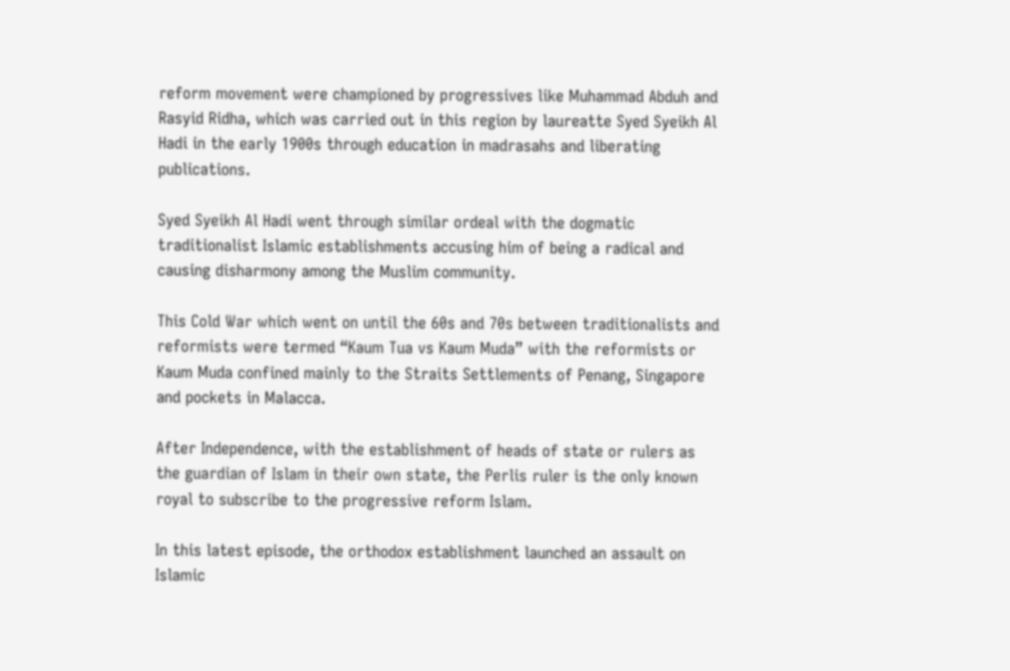reform movement were championed by progressives like Muhammad Abduh and Rasyid Ridha, which was carried out in this region by laureatte Syed Syeikh Al Hadi in the early 1900s through education in madrasahs and liberating publications.

Syed Syeikh Al Hadi went through similar ordeal with the dogmatic traditionalist Islamic establishments accusing him of being a radical and causing disharmony among the Muslim community.

This Cold War which went on until the 60s and 70s between traditionalists and reformists were termed “Kaum Tua vs Kaum Muda” with the reformists or Kaum Muda confined mainly to the Straits Settlements of Penang, Singapore and pockets in Malacca.

After Independence, with the establishment of heads of state or rulers as the guardian of Islam in their own state, the Perlis ruler is the only known royal to subscribe to the progressive reform Islam.

In this latest episode, the orthodox establishment launched an assault on Islamic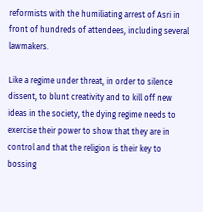reformists with the humiliating arrest of Asri in front of hundreds of attendees, including several lawmakers.

Like a regime under threat, in order to silence dissent, to blunt creativity and to kill off new ideas in the society, the dying regime needs to exercise their power to show that they are in control and that the religion is their key to bossing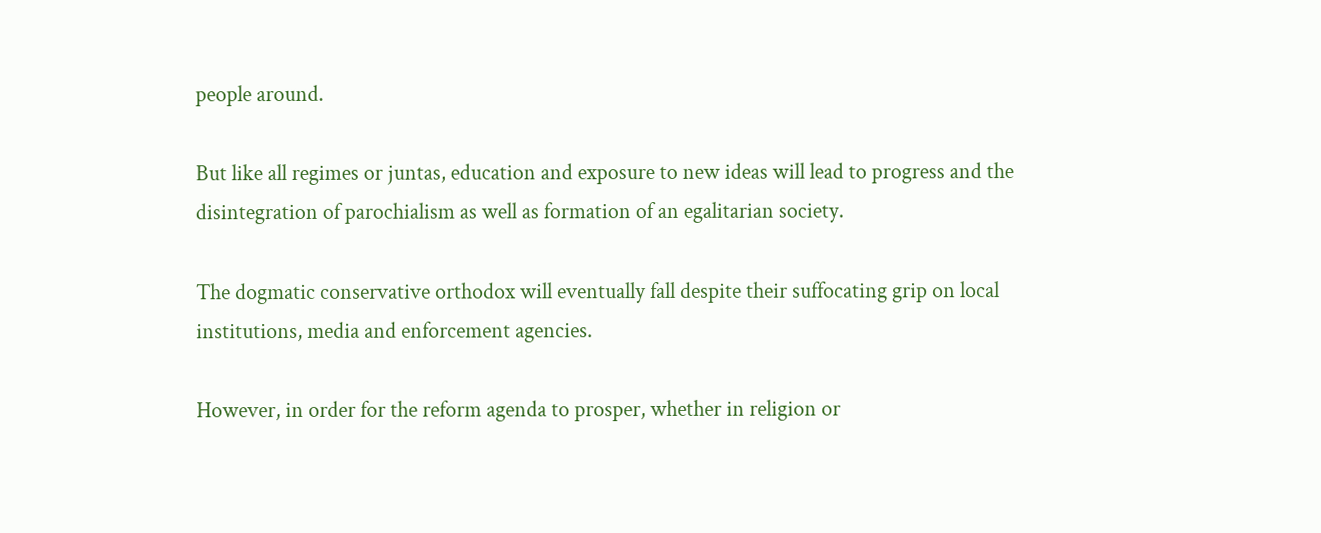people around.

But like all regimes or juntas, education and exposure to new ideas will lead to progress and the disintegration of parochialism as well as formation of an egalitarian society.

The dogmatic conservative orthodox will eventually fall despite their suffocating grip on local institutions, media and enforcement agencies.

However, in order for the reform agenda to prosper, whether in religion or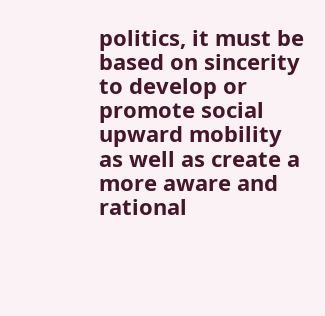politics, it must be based on sincerity to develop or promote social upward mobility as well as create a more aware and rational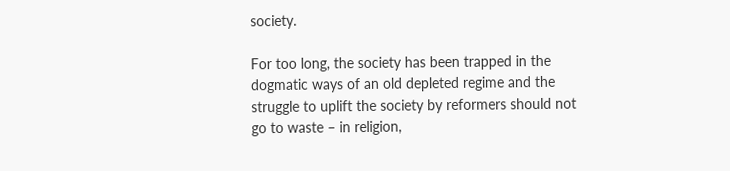society.

For too long, the society has been trapped in the dogmatic ways of an old depleted regime and the struggle to uplift the society by reformers should not go to waste – in religion,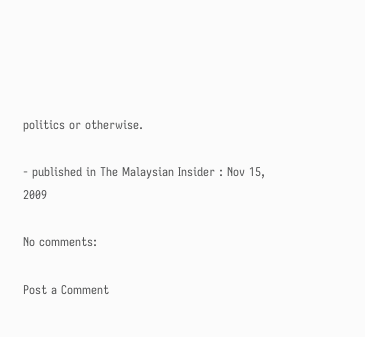politics or otherwise.

- published in The Malaysian Insider : Nov 15, 2009

No comments:

Post a Comment